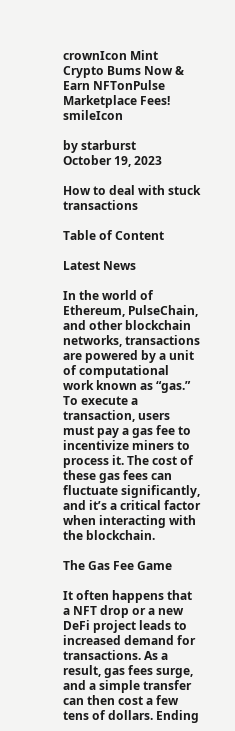crownIcon Mint Crypto Bums Now & Earn NFTonPulse Marketplace Fees! smileIcon

by starburst
October 19, 2023

How to deal with stuck transactions

Table of Content

Latest News

In the world of Ethereum, PulseChain, and other blockchain networks, transactions are powered by a unit of computational work known as “gas.” To execute a transaction, users must pay a gas fee to incentivize miners to process it. The cost of these gas fees can fluctuate significantly, and it’s a critical factor when interacting with the blockchain.

The Gas Fee Game

It often happens that a NFT drop or a new DeFi project leads to increased demand for transactions. As a result, gas fees surge, and a simple transfer can then cost a few tens of dollars. Ending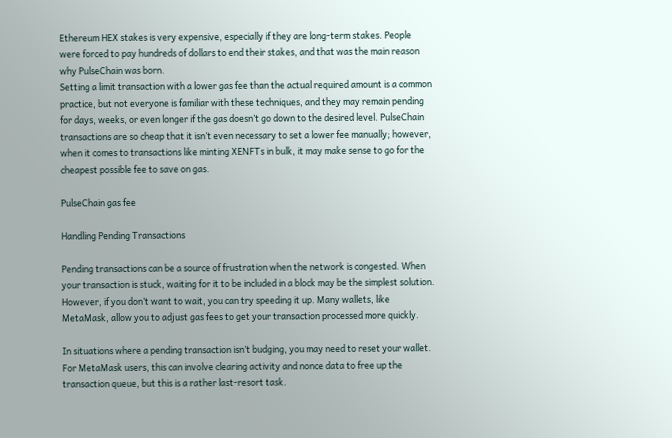Ethereum HEX stakes is very expensive, especially if they are long-term stakes. People were forced to pay hundreds of dollars to end their stakes, and that was the main reason why PulseChain was born.
Setting a limit transaction with a lower gas fee than the actual required amount is a common practice, but not everyone is familiar with these techniques, and they may remain pending for days, weeks, or even longer if the gas doesn’t go down to the desired level. PulseChain transactions are so cheap that it isn’t even necessary to set a lower fee manually; however, when it comes to transactions like minting XENFTs in bulk, it may make sense to go for the cheapest possible fee to save on gas.

PulseChain gas fee

Handling Pending Transactions

Pending transactions can be a source of frustration when the network is congested. When your transaction is stuck, waiting for it to be included in a block may be the simplest solution. However, if you don’t want to wait, you can try speeding it up. Many wallets, like MetaMask, allow you to adjust gas fees to get your transaction processed more quickly.

In situations where a pending transaction isn’t budging, you may need to reset your wallet. For MetaMask users, this can involve clearing activity and nonce data to free up the transaction queue, but this is a rather last-resort task.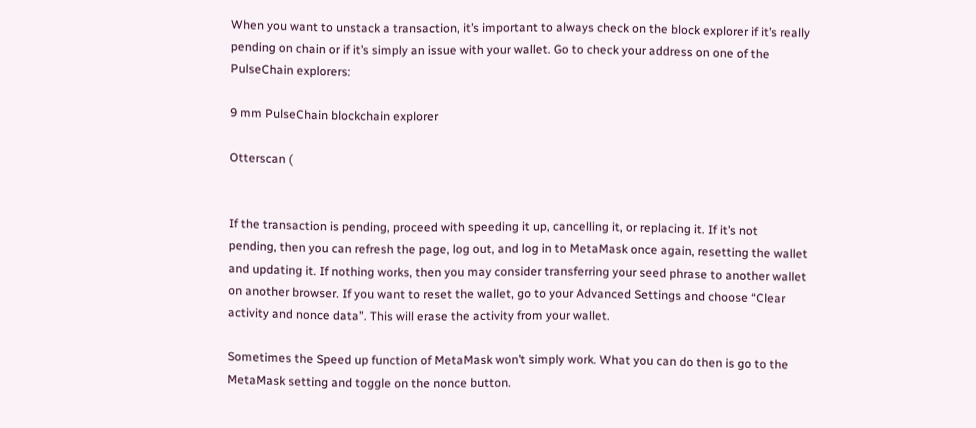When you want to unstack a transaction, it’s important to always check on the block explorer if it’s really pending on chain or if it’s simply an issue with your wallet. Go to check your address on one of the PulseChain explorers:

9 mm PulseChain blockchain explorer

Otterscan (


If the transaction is pending, proceed with speeding it up, cancelling it, or replacing it. If it’s not pending, then you can refresh the page, log out, and log in to MetaMask once again, resetting the wallet and updating it. If nothing works, then you may consider transferring your seed phrase to another wallet on another browser. If you want to reset the wallet, go to your Advanced Settings and choose “Clear activity and nonce data”. This will erase the activity from your wallet.

Sometimes the Speed up function of MetaMask won’t simply work. What you can do then is go to the MetaMask setting and toggle on the nonce button.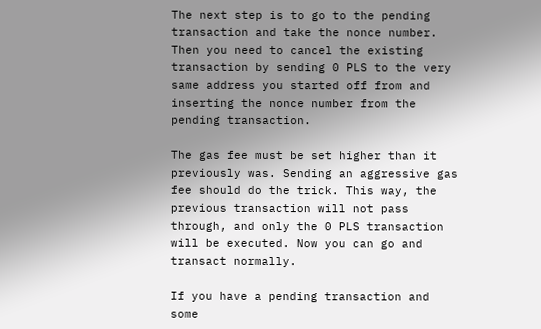The next step is to go to the pending transaction and take the nonce number. Then you need to cancel the existing transaction by sending 0 PLS to the very same address you started off from and inserting the nonce number from the pending transaction.

The gas fee must be set higher than it previously was. Sending an aggressive gas fee should do the trick. This way, the previous transaction will not pass through, and only the 0 PLS transaction will be executed. Now you can go and transact normally.

If you have a pending transaction and some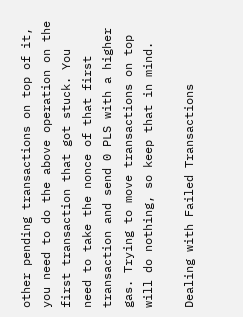other pending transactions on top of it, you need to do the above operation on the first transaction that got stuck. You need to take the nonce of that first transaction and send 0 PLS with a higher gas. Trying to move transactions on top will do nothing, so keep that in mind.

Dealing with Failed Transactions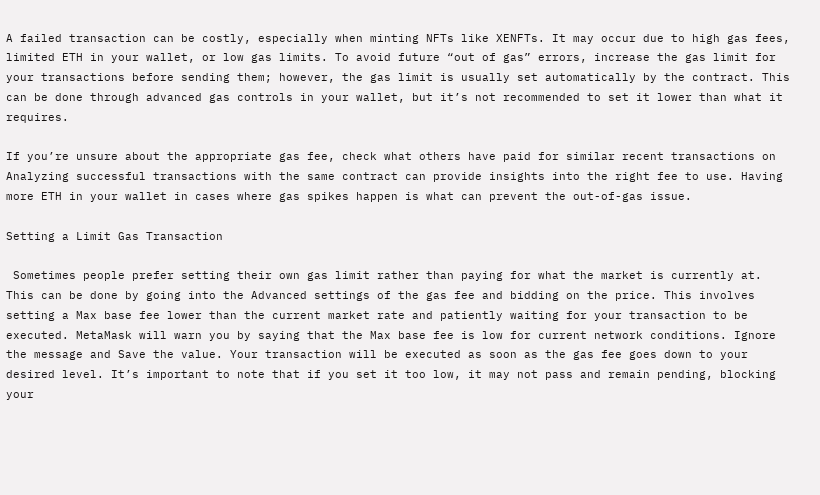A failed transaction can be costly, especially when minting NFTs like XENFTs. It may occur due to high gas fees, limited ETH in your wallet, or low gas limits. To avoid future “out of gas” errors, increase the gas limit for your transactions before sending them; however, the gas limit is usually set automatically by the contract. This can be done through advanced gas controls in your wallet, but it’s not recommended to set it lower than what it requires.

If you’re unsure about the appropriate gas fee, check what others have paid for similar recent transactions on Analyzing successful transactions with the same contract can provide insights into the right fee to use. Having more ETH in your wallet in cases where gas spikes happen is what can prevent the out-of-gas issue.

Setting a Limit Gas Transaction

 Sometimes people prefer setting their own gas limit rather than paying for what the market is currently at. This can be done by going into the Advanced settings of the gas fee and bidding on the price. This involves setting a Max base fee lower than the current market rate and patiently waiting for your transaction to be executed. MetaMask will warn you by saying that the Max base fee is low for current network conditions. Ignore the message and Save the value. Your transaction will be executed as soon as the gas fee goes down to your desired level. It’s important to note that if you set it too low, it may not pass and remain pending, blocking your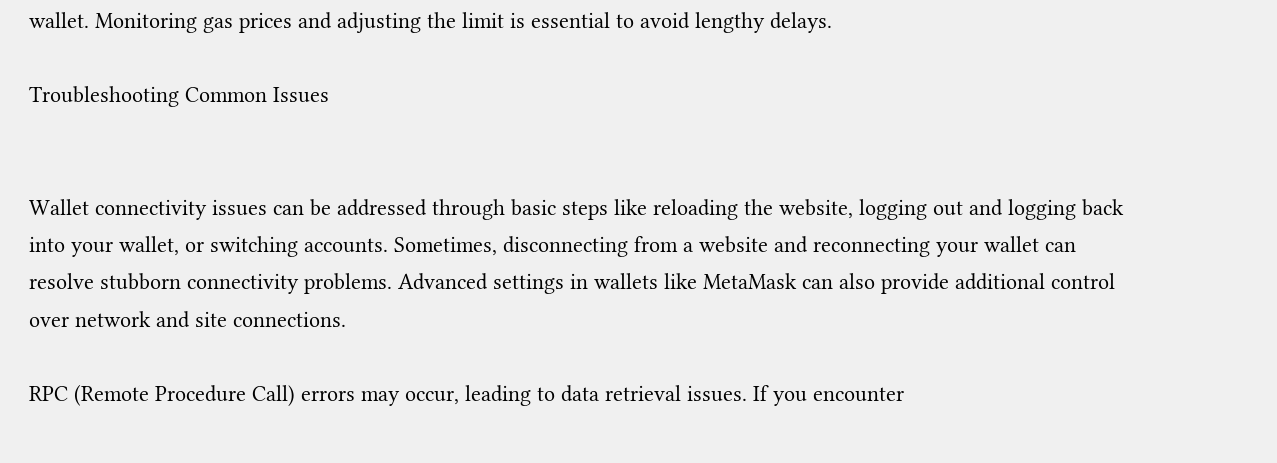wallet. Monitoring gas prices and adjusting the limit is essential to avoid lengthy delays.

Troubleshooting Common Issues


Wallet connectivity issues can be addressed through basic steps like reloading the website, logging out and logging back into your wallet, or switching accounts. Sometimes, disconnecting from a website and reconnecting your wallet can resolve stubborn connectivity problems. Advanced settings in wallets like MetaMask can also provide additional control over network and site connections.

RPC (Remote Procedure Call) errors may occur, leading to data retrieval issues. If you encounter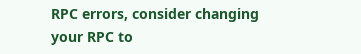RPC errors, consider changing your RPC to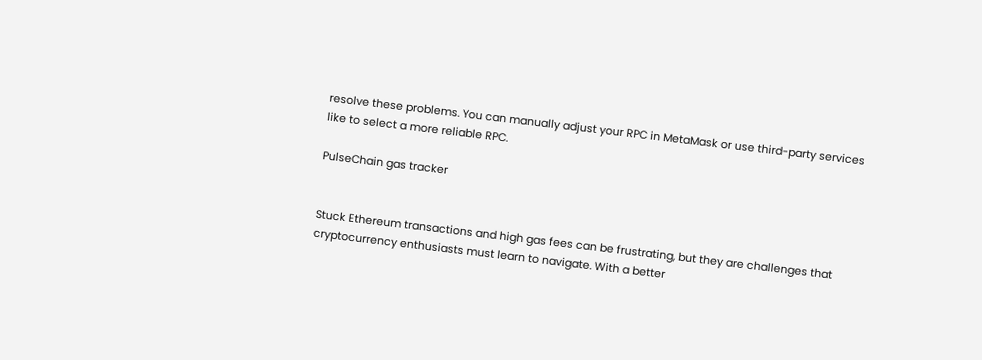resolve these problems. You can manually adjust your RPC in MetaMask or use third-party services like to select a more reliable RPC.

PulseChain gas tracker


Stuck Ethereum transactions and high gas fees can be frustrating, but they are challenges that cryptocurrency enthusiasts must learn to navigate. With a better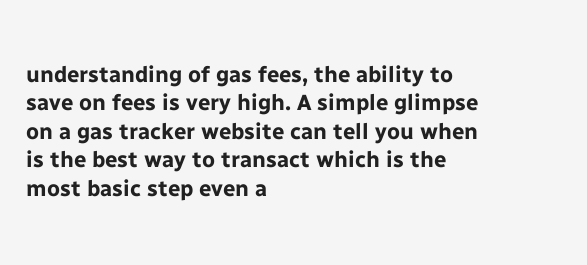understanding of gas fees, the ability to save on fees is very high. A simple glimpse on a gas tracker website can tell you when is the best way to transact which is the most basic step even a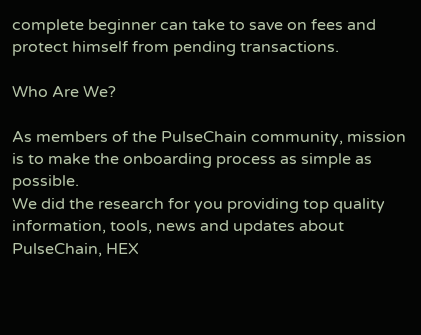complete beginner can take to save on fees and protect himself from pending transactions.

Who Are We?

As members of the PulseChain community, mission is to make the onboarding process as simple as possible.
We did the research for you providing top quality information, tools, news and updates about PulseChain, HEX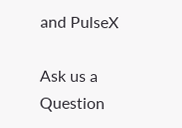and PulseX

Ask us a Question